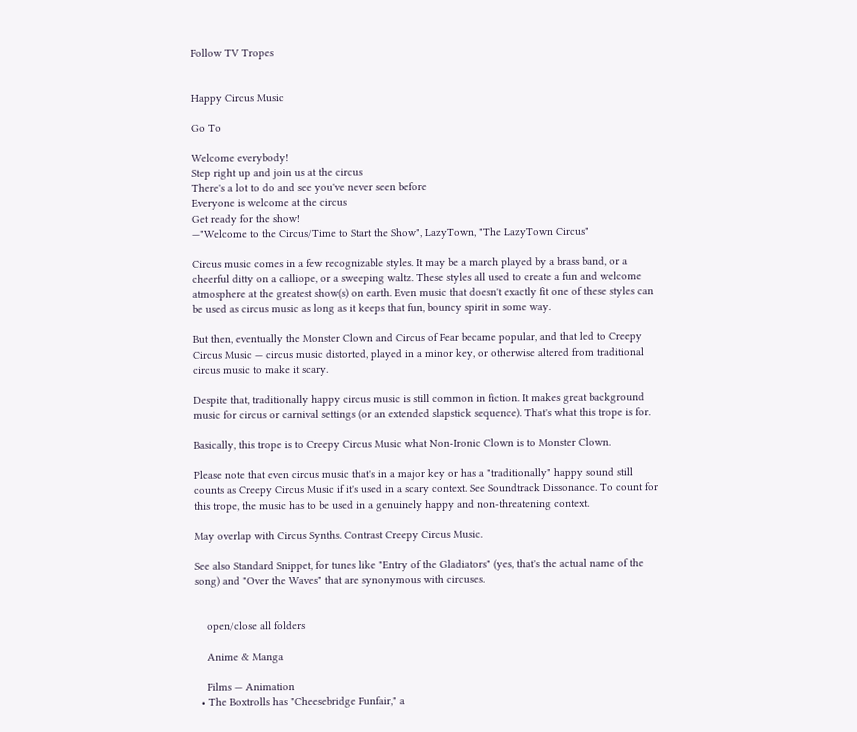Follow TV Tropes


Happy Circus Music

Go To

Welcome everybody!
Step right up and join us at the circus
There's a lot to do and see you've never seen before
Everyone is welcome at the circus
Get ready for the show!
—"Welcome to the Circus/Time to Start the Show", LazyTown, "The LazyTown Circus"

Circus music comes in a few recognizable styles. It may be a march played by a brass band, or a cheerful ditty on a calliope, or a sweeping waltz. These styles all used to create a fun and welcome atmosphere at the greatest show(s) on earth. Even music that doesn't exactly fit one of these styles can be used as circus music as long as it keeps that fun, bouncy spirit in some way.

But then, eventually the Monster Clown and Circus of Fear became popular, and that led to Creepy Circus Music — circus music distorted, played in a minor key, or otherwise altered from traditional circus music to make it scary.

Despite that, traditionally happy circus music is still common in fiction. It makes great background music for circus or carnival settings (or an extended slapstick sequence). That's what this trope is for.

Basically, this trope is to Creepy Circus Music what Non-Ironic Clown is to Monster Clown.

Please note that even circus music that's in a major key or has a "traditionally" happy sound still counts as Creepy Circus Music if it's used in a scary context. See Soundtrack Dissonance. To count for this trope, the music has to be used in a genuinely happy and non-threatening context.

May overlap with Circus Synths. Contrast Creepy Circus Music.

See also Standard Snippet, for tunes like "Entry of the Gladiators" (yes, that's the actual name of the song) and "Over the Waves" that are synonymous with circuses.


    open/close all folders

    Anime & Manga

    Films — Animation
  • The Boxtrolls has "Cheesebridge Funfair," a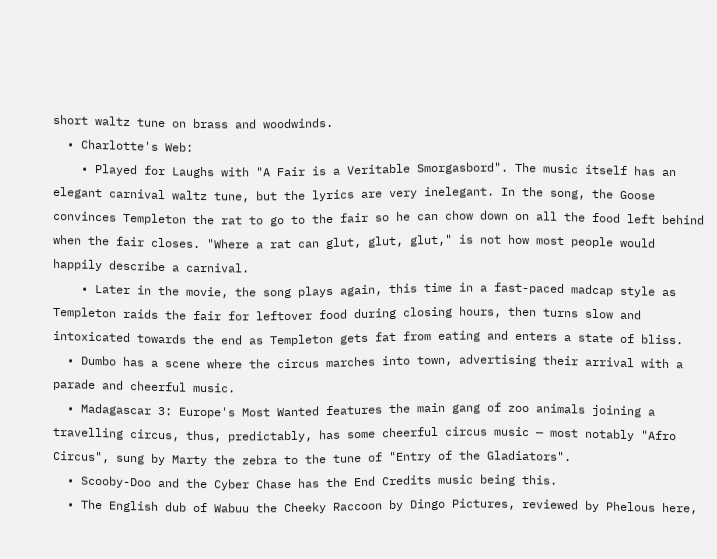short waltz tune on brass and woodwinds.
  • Charlotte's Web:
    • Played for Laughs with "A Fair is a Veritable Smorgasbord". The music itself has an elegant carnival waltz tune, but the lyrics are very inelegant. In the song, the Goose convinces Templeton the rat to go to the fair so he can chow down on all the food left behind when the fair closes. "Where a rat can glut, glut, glut," is not how most people would happily describe a carnival.
    • Later in the movie, the song plays again, this time in a fast-paced madcap style as Templeton raids the fair for leftover food during closing hours, then turns slow and intoxicated towards the end as Templeton gets fat from eating and enters a state of bliss.
  • Dumbo has a scene where the circus marches into town, advertising their arrival with a parade and cheerful music.
  • Madagascar 3: Europe's Most Wanted features the main gang of zoo animals joining a travelling circus, thus, predictably, has some cheerful circus music — most notably "Afro Circus", sung by Marty the zebra to the tune of "Entry of the Gladiators".
  • Scooby-Doo and the Cyber Chase has the End Credits music being this.
  • The English dub of Wabuu the Cheeky Raccoon by Dingo Pictures, reviewed by Phelous here,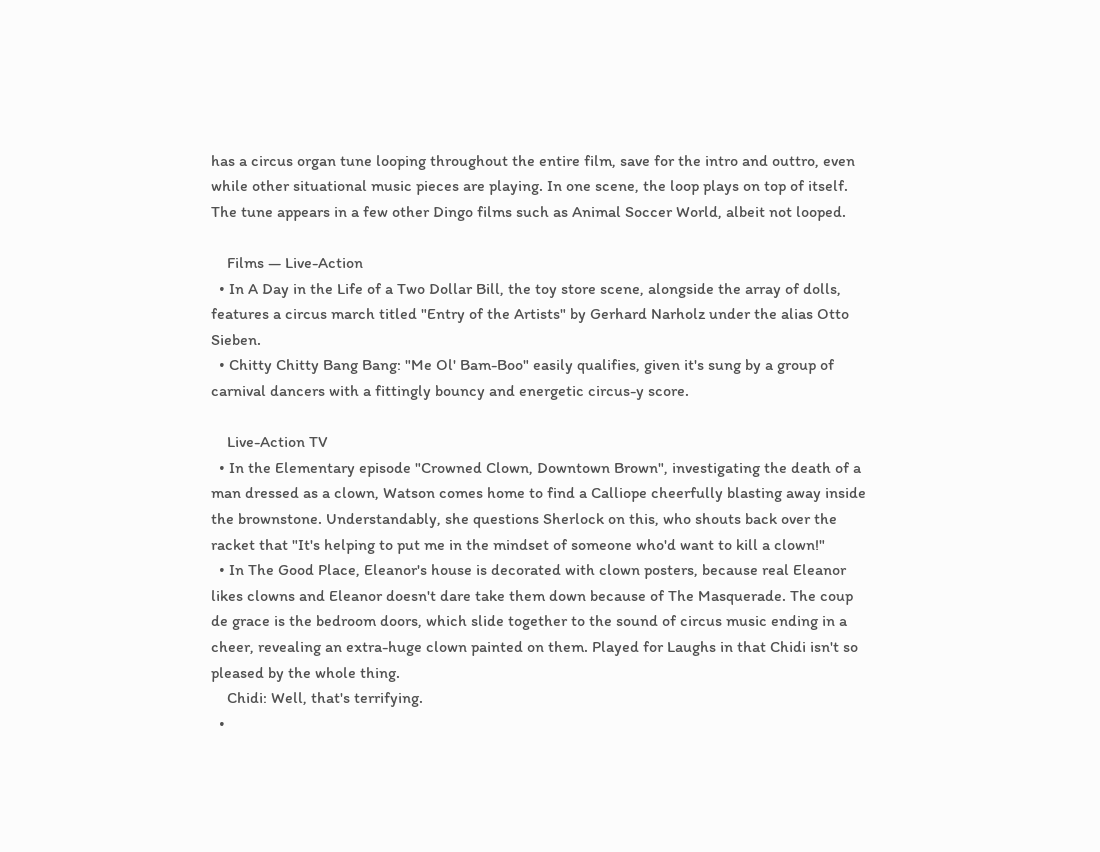has a circus organ tune looping throughout the entire film, save for the intro and outtro, even while other situational music pieces are playing. In one scene, the loop plays on top of itself. The tune appears in a few other Dingo films such as Animal Soccer World, albeit not looped.

    Films — Live-Action
  • In A Day in the Life of a Two Dollar Bill, the toy store scene, alongside the array of dolls, features a circus march titled "Entry of the Artists" by Gerhard Narholz under the alias Otto Sieben.
  • Chitty Chitty Bang Bang: "Me Ol' Bam-Boo" easily qualifies, given it's sung by a group of carnival dancers with a fittingly bouncy and energetic circus-y score.

    Live-Action TV
  • In the Elementary episode "Crowned Clown, Downtown Brown", investigating the death of a man dressed as a clown, Watson comes home to find a Calliope cheerfully blasting away inside the brownstone. Understandably, she questions Sherlock on this, who shouts back over the racket that "It's helping to put me in the mindset of someone who'd want to kill a clown!"
  • In The Good Place, Eleanor's house is decorated with clown posters, because real Eleanor likes clowns and Eleanor doesn't dare take them down because of The Masquerade. The coup de grace is the bedroom doors, which slide together to the sound of circus music ending in a cheer, revealing an extra-huge clown painted on them. Played for Laughs in that Chidi isn't so pleased by the whole thing.
    Chidi: Well, that's terrifying.
  •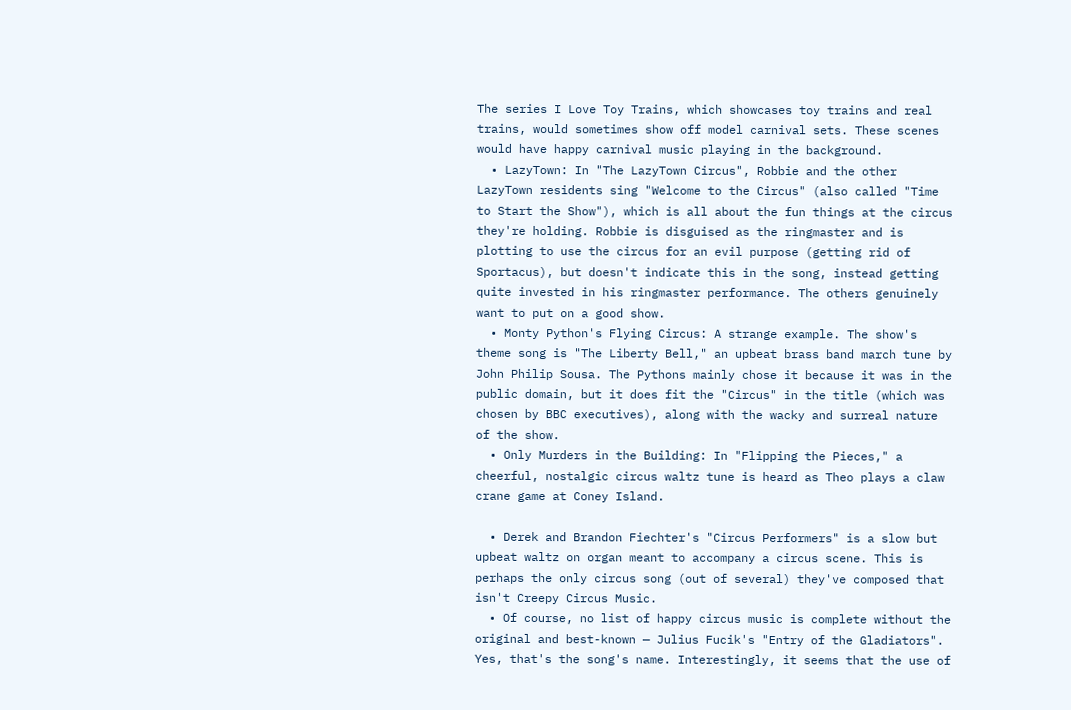The series I Love Toy Trains, which showcases toy trains and real trains, would sometimes show off model carnival sets. These scenes would have happy carnival music playing in the background.
  • LazyTown: In "The LazyTown Circus", Robbie and the other LazyTown residents sing "Welcome to the Circus" (also called "Time to Start the Show"), which is all about the fun things at the circus they're holding. Robbie is disguised as the ringmaster and is plotting to use the circus for an evil purpose (getting rid of Sportacus), but doesn't indicate this in the song, instead getting quite invested in his ringmaster performance. The others genuinely want to put on a good show.
  • Monty Python's Flying Circus: A strange example. The show's theme song is "The Liberty Bell," an upbeat brass band march tune by John Philip Sousa. The Pythons mainly chose it because it was in the public domain, but it does fit the "Circus" in the title (which was chosen by BBC executives), along with the wacky and surreal nature of the show.
  • Only Murders in the Building: In "Flipping the Pieces," a cheerful, nostalgic circus waltz tune is heard as Theo plays a claw crane game at Coney Island.

  • Derek and Brandon Fiechter's "Circus Performers" is a slow but upbeat waltz on organ meant to accompany a circus scene. This is perhaps the only circus song (out of several) they've composed that isn't Creepy Circus Music.
  • Of course, no list of happy circus music is complete without the original and best-known — Julius Fucik's "Entry of the Gladiators". Yes, that's the song's name. Interestingly, it seems that the use of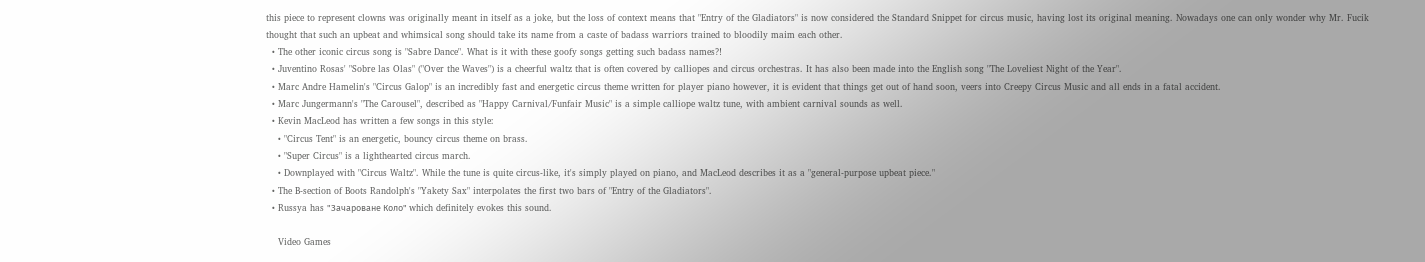this piece to represent clowns was originally meant in itself as a joke, but the loss of context means that "Entry of the Gladiators" is now considered the Standard Snippet for circus music, having lost its original meaning. Nowadays one can only wonder why Mr. Fucik thought that such an upbeat and whimsical song should take its name from a caste of badass warriors trained to bloodily maim each other.
  • The other iconic circus song is "Sabre Dance". What is it with these goofy songs getting such badass names?!
  • Juventino Rosas' "Sobre las Olas" ("Over the Waves") is a cheerful waltz that is often covered by calliopes and circus orchestras. It has also been made into the English song "The Loveliest Night of the Year".
  • Marc Andre Hamelin's "Circus Galop" is an incredibly fast and energetic circus theme written for player piano however, it is evident that things get out of hand soon, veers into Creepy Circus Music and all ends in a fatal accident.
  • Marc Jungermann's "The Carousel", described as "Happy Carnival/Funfair Music" is a simple calliope waltz tune, with ambient carnival sounds as well.
  • Kevin MacLeod has written a few songs in this style:
    • "Circus Tent" is an energetic, bouncy circus theme on brass.
    • "Super Circus" is a lighthearted circus march.
    • Downplayed with "Circus Waltz". While the tune is quite circus-like, it's simply played on piano, and MacLeod describes it as a "general-purpose upbeat piece."
  • The B-section of Boots Randolph's "Yakety Sax" interpolates the first two bars of "Entry of the Gladiators".
  • Russya has "Зачароване Коло" which definitely evokes this sound.

    Video Games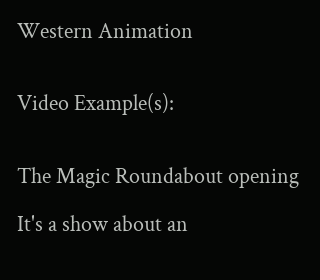Western Animation


Video Example(s):


The Magic Roundabout opening

It's a show about an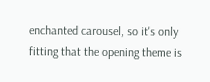enchanted carousel, so it's only fitting that the opening theme is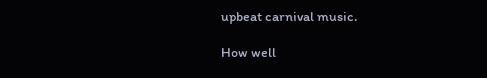upbeat carnival music.

How well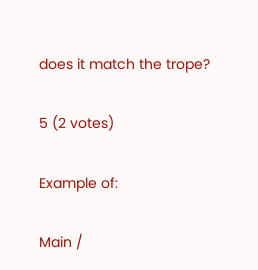does it match the trope?

5 (2 votes)

Example of:

Main /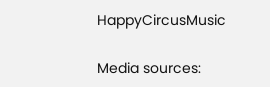HappyCircusMusic

Media sources: